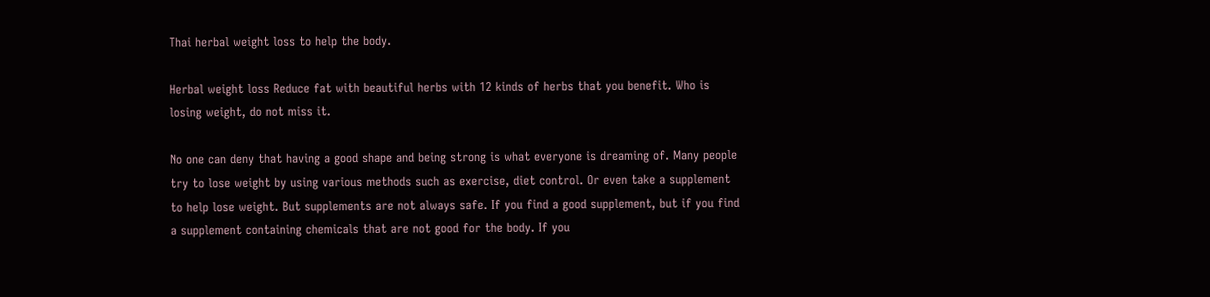Thai herbal weight loss to help the body.

Herbal weight loss Reduce fat with beautiful herbs with 12 kinds of herbs that you benefit. Who is losing weight, do not miss it.

No one can deny that having a good shape and being strong is what everyone is dreaming of. Many people try to lose weight by using various methods such as exercise, diet control. Or even take a supplement to help lose weight. But supplements are not always safe. If you find a good supplement, but if you find a supplement containing chemicals that are not good for the body. If you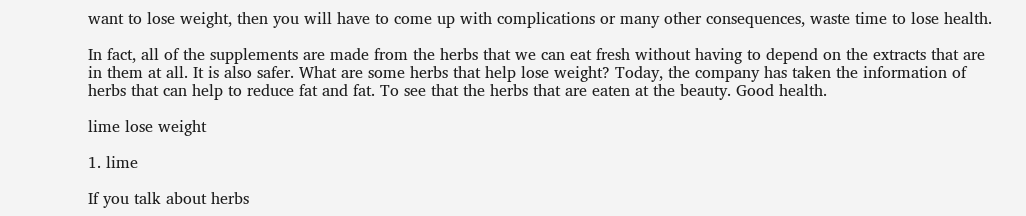want to lose weight, then you will have to come up with complications or many other consequences, waste time to lose health.

In fact, all of the supplements are made from the herbs that we can eat fresh without having to depend on the extracts that are in them at all. It is also safer. What are some herbs that help lose weight? Today, the company has taken the information of herbs that can help to reduce fat and fat. To see that the herbs that are eaten at the beauty. Good health.

lime lose weight

1. lime

If you talk about herbs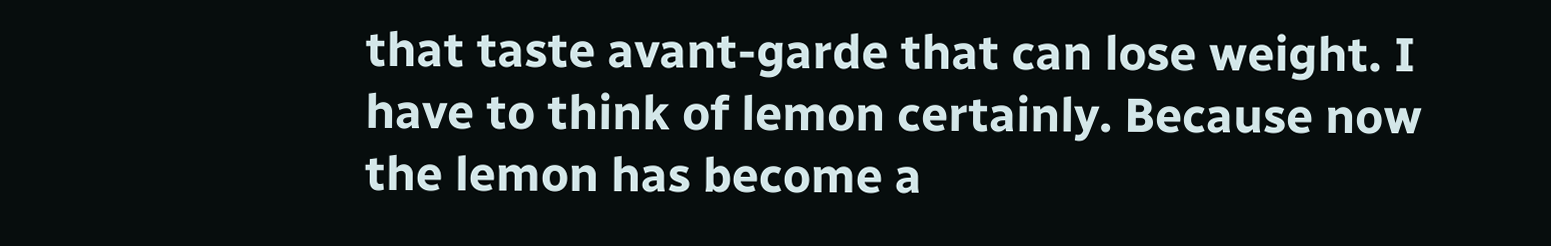that taste avant-garde that can lose weight. I have to think of lemon certainly. Because now the lemon has become a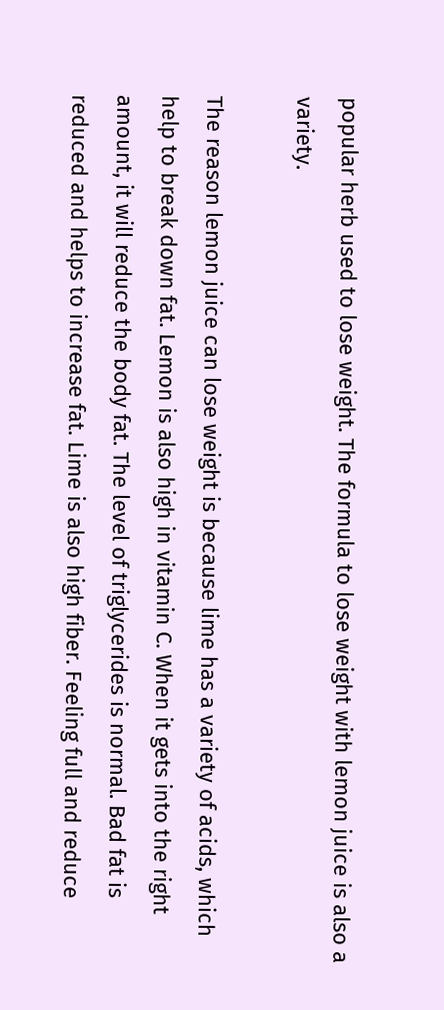popular herb used to lose weight. The formula to lose weight with lemon juice is also a variety.

The reason lemon juice can lose weight is because lime has a variety of acids, which help to break down fat. Lemon is also high in vitamin C. When it gets into the right amount, it will reduce the body fat. The level of triglycerides is normal. Bad fat is reduced and helps to increase fat. Lime is also high fiber. Feeling full and reduce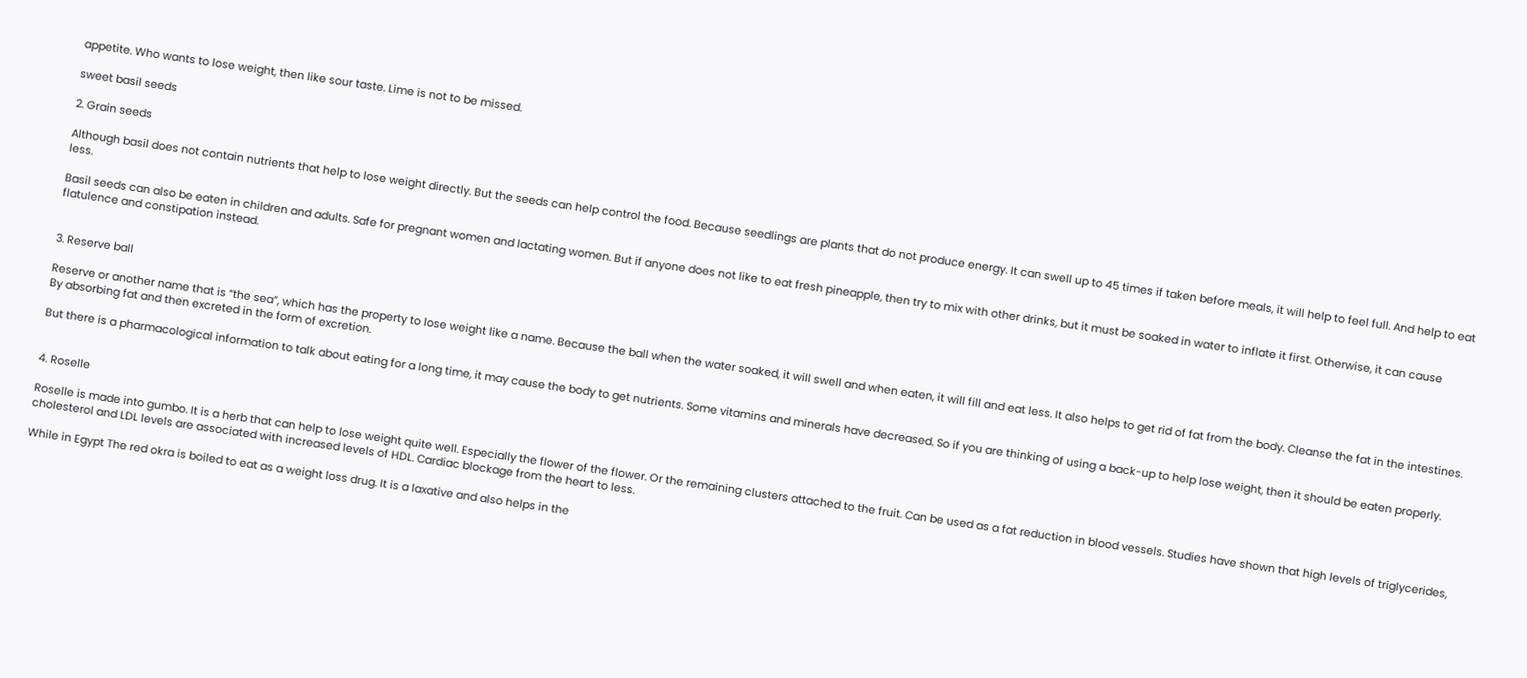appetite. Who wants to lose weight, then like sour taste. Lime is not to be missed.

sweet basil seeds

2. Grain seeds

Although basil does not contain nutrients that help to lose weight directly. But the seeds can help control the food. Because seedlings are plants that do not produce energy. It can swell up to 45 times if taken before meals, it will help to feel full. And help to eat less.

Basil seeds can also be eaten in children and adults. Safe for pregnant women and lactating women. But if anyone does not like to eat fresh pineapple, then try to mix with other drinks, but it must be soaked in water to inflate it first. Otherwise, it can cause flatulence and constipation instead.


3. Reserve ball

Reserve or another name that is “the sea”, which has the property to lose weight like a name. Because the ball when the water soaked, it will swell and when eaten, it will fill and eat less. It also helps to get rid of fat from the body. Cleanse the fat in the intestines. By absorbing fat and then excreted in the form of excretion.

But there is a pharmacological information to talk about eating for a long time, it may cause the body to get nutrients. Some vitamins and minerals have decreased. So if you are thinking of using a back-up to help lose weight, then it should be eaten properly.


4. Roselle

Roselle is made into gumbo. It is a herb that can help to lose weight quite well. Especially the flower of the flower. Or the remaining clusters attached to the fruit. Can be used as a fat reduction in blood vessels. Studies have shown that high levels of triglycerides, cholesterol and LDL levels are associated with increased levels of HDL. Cardiac blockage from the heart to less.

While in Egypt The red okra is boiled to eat as a weight loss drug. It is a laxative and also helps in the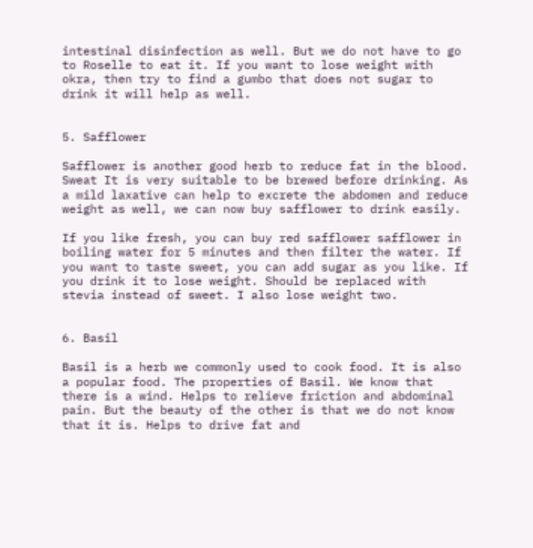intestinal disinfection as well. But we do not have to go to Roselle to eat it. If you want to lose weight with okra, then try to find a gumbo that does not sugar to drink it will help as well.


5. Safflower

Safflower is another good herb to reduce fat in the blood. Sweat It is very suitable to be brewed before drinking. As a mild laxative can help to excrete the abdomen and reduce weight as well, we can now buy safflower to drink easily.

If you like fresh, you can buy red safflower safflower in boiling water for 5 minutes and then filter the water. If you want to taste sweet, you can add sugar as you like. If you drink it to lose weight. Should be replaced with stevia instead of sweet. I also lose weight two.


6. Basil

Basil is a herb we commonly used to cook food. It is also a popular food. The properties of Basil. We know that there is a wind. Helps to relieve friction and abdominal pain. But the beauty of the other is that we do not know that it is. Helps to drive fat and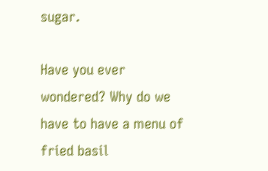sugar.

Have you ever wondered? Why do we have to have a menu of fried basil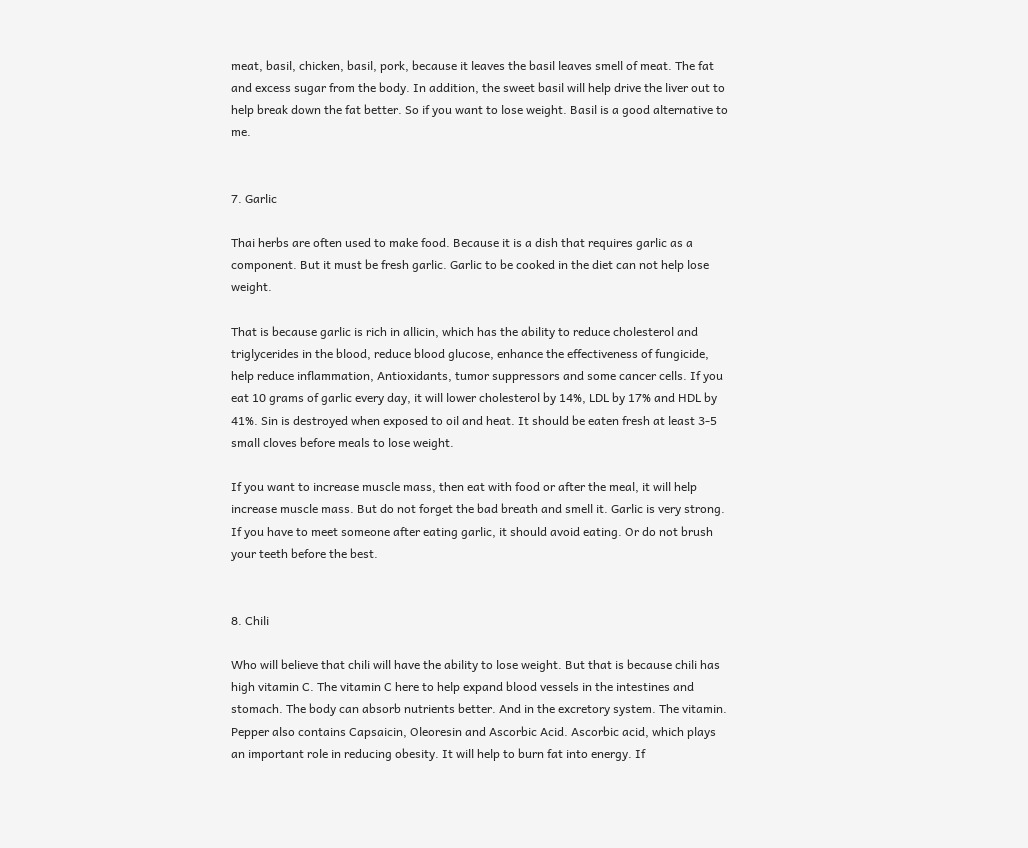meat, basil, chicken, basil, pork, because it leaves the basil leaves smell of meat. The fat and excess sugar from the body. In addition, the sweet basil will help drive the liver out to help break down the fat better. So if you want to lose weight. Basil is a good alternative to me.


7. Garlic

Thai herbs are often used to make food. Because it is a dish that requires garlic as a component. But it must be fresh garlic. Garlic to be cooked in the diet can not help lose weight.

That is because garlic is rich in allicin, which has the ability to reduce cholesterol and triglycerides in the blood, reduce blood glucose, enhance the effectiveness of fungicide, help reduce inflammation, Antioxidants, tumor suppressors and some cancer cells. If you eat 10 grams of garlic every day, it will lower cholesterol by 14%, LDL by 17% and HDL by 41%. Sin is destroyed when exposed to oil and heat. It should be eaten fresh at least 3-5 small cloves before meals to lose weight.

If you want to increase muscle mass, then eat with food or after the meal, it will help increase muscle mass. But do not forget the bad breath and smell it. Garlic is very strong. If you have to meet someone after eating garlic, it should avoid eating. Or do not brush your teeth before the best.


8. Chili

Who will believe that chili will have the ability to lose weight. But that is because chili has high vitamin C. The vitamin C here to help expand blood vessels in the intestines and stomach. The body can absorb nutrients better. And in the excretory system. The vitamin. Pepper also contains Capsaicin, Oleoresin and Ascorbic Acid. Ascorbic acid, which plays an important role in reducing obesity. It will help to burn fat into energy. If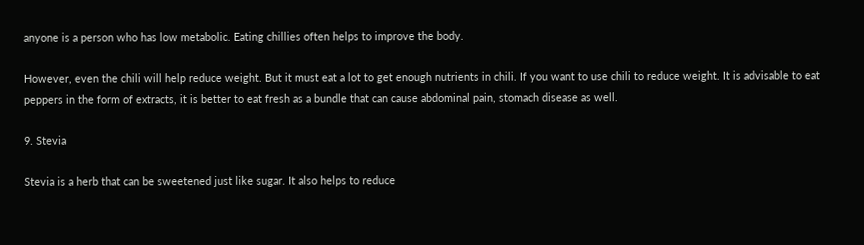anyone is a person who has low metabolic. Eating chillies often helps to improve the body.

However, even the chili will help reduce weight. But it must eat a lot to get enough nutrients in chili. If you want to use chili to reduce weight. It is advisable to eat peppers in the form of extracts, it is better to eat fresh as a bundle that can cause abdominal pain, stomach disease as well.

9. Stevia

Stevia is a herb that can be sweetened just like sugar. It also helps to reduce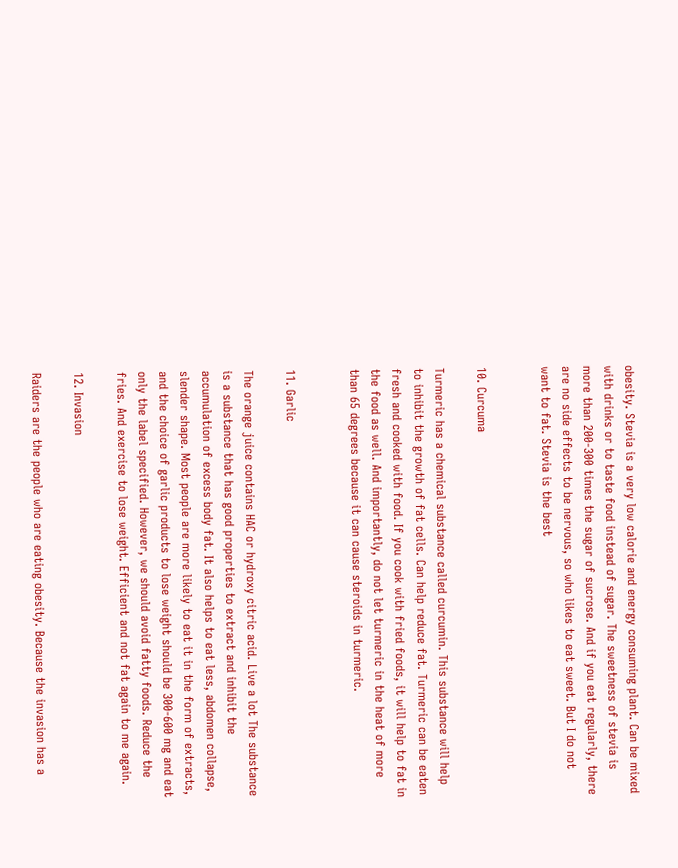obesity. Stevia is a very low calorie and energy consuming plant. Can be mixed with drinks or to taste food instead of sugar. The sweetness of stevia is more than 200-300 times the sugar of sucrose. And if you eat regularly, there are no side effects to be nervous, so who likes to eat sweet. But I do not want to fat. Stevia is the best


10. Curcuma

Turmeric has a chemical substance called curcumin. This substance will help to inhibit the growth of fat cells. Can help reduce fat. Turmeric can be eaten fresh and cooked with food. If you cook with fried foods, it will help to fat in the food as well. And importantly, do not let turmeric in the heat of more than 65 degrees because it can cause steroids in turmeric.


11. Garlic

The orange juice contains HAC or hydroxy citric acid. Live a lot The substance is a substance that has good properties to extract and inhibit the accumulation of excess body fat. It also helps to eat less, abdomen collapse, slender shape. Most people are more likely to eat it in the form of extracts, and the choice of garlic products to lose weight should be 300-600 mg and eat only the label specified. However, we should avoid fatty foods. Reduce the fries. And exercise to lose weight. Efficient and not fat again to me again.

12. Invasion

Raiders are the people who are eating obesity. Because the invasion has a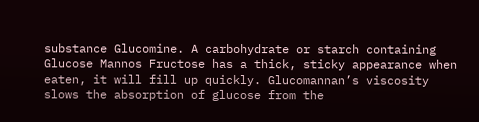substance Glucomine. A carbohydrate or starch containing Glucose Mannos Fructose has a thick, sticky appearance when eaten, it will fill up quickly. Glucomannan’s viscosity slows the absorption of glucose from the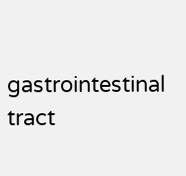gastrointestinal tract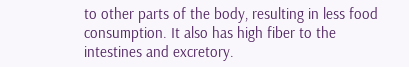to other parts of the body, resulting in less food consumption. It also has high fiber to the intestines and excretory.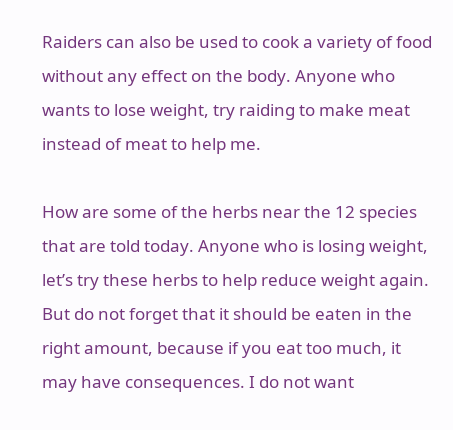Raiders can also be used to cook a variety of food without any effect on the body. Anyone who wants to lose weight, try raiding to make meat instead of meat to help me.

How are some of the herbs near the 12 species that are told today. Anyone who is losing weight, let’s try these herbs to help reduce weight again. But do not forget that it should be eaten in the right amount, because if you eat too much, it may have consequences. I do not want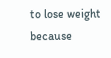to lose weight because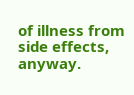of illness from side effects, anyway.